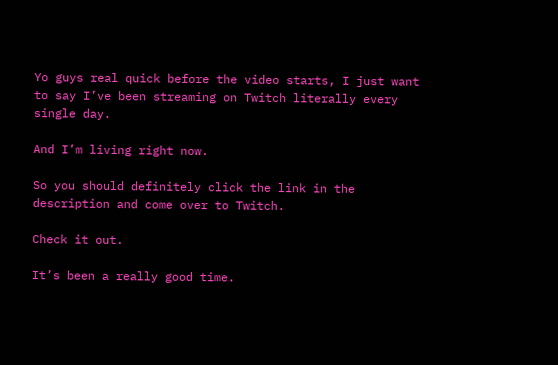Yo guys real quick before the video starts, I just want to say I’ve been streaming on Twitch literally every single day.

And I’m living right now.

So you should definitely click the link in the description and come over to Twitch.

Check it out.

It’s been a really good time.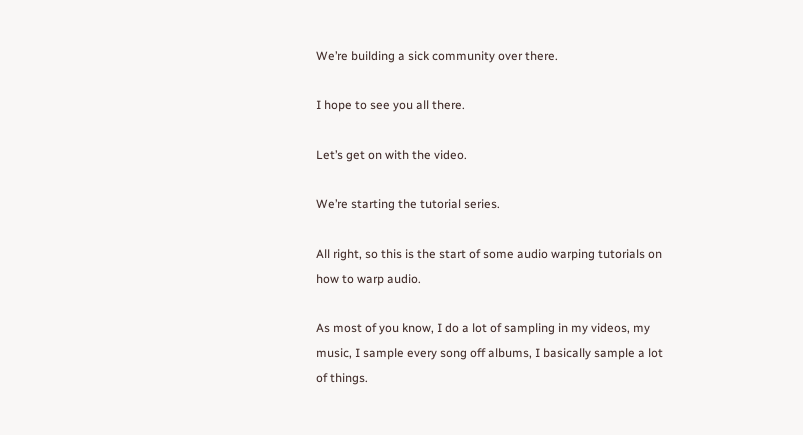We’re building a sick community over there.

I hope to see you all there.

Let’s get on with the video.

We’re starting the tutorial series.

All right, so this is the start of some audio warping tutorials on how to warp audio.

As most of you know, I do a lot of sampling in my videos, my music, I sample every song off albums, I basically sample a lot of things.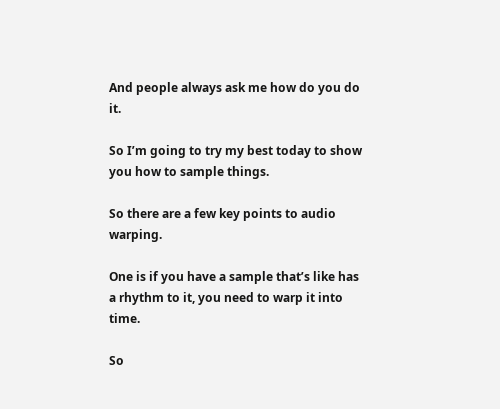And people always ask me how do you do it.

So I’m going to try my best today to show you how to sample things.

So there are a few key points to audio warping.

One is if you have a sample that’s like has a rhythm to it, you need to warp it into time.

So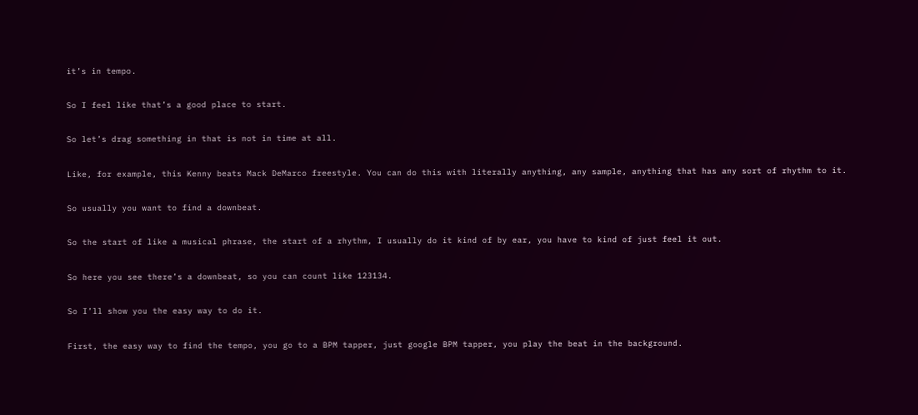it’s in tempo.

So I feel like that’s a good place to start.

So let’s drag something in that is not in time at all.

Like, for example, this Kenny beats Mack DeMarco freestyle. You can do this with literally anything, any sample, anything that has any sort of rhythm to it.

So usually you want to find a downbeat.

So the start of like a musical phrase, the start of a rhythm, I usually do it kind of by ear, you have to kind of just feel it out.

So here you see there’s a downbeat, so you can count like 123134.

So I’ll show you the easy way to do it.

First, the easy way to find the tempo, you go to a BPM tapper, just google BPM tapper, you play the beat in the background.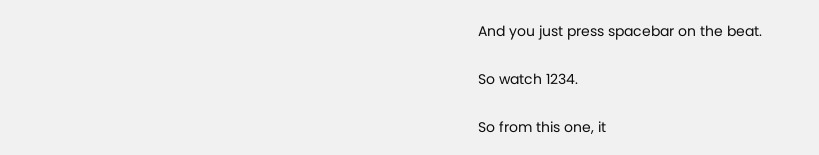And you just press spacebar on the beat.

So watch 1234.

So from this one, it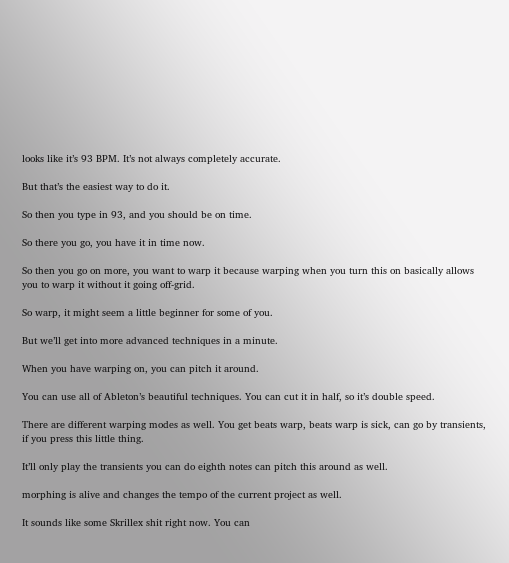looks like it’s 93 BPM. It’s not always completely accurate.

But that’s the easiest way to do it.

So then you type in 93, and you should be on time.

So there you go, you have it in time now.

So then you go on more, you want to warp it because warping when you turn this on basically allows you to warp it without it going off-grid.

So warp, it might seem a little beginner for some of you.

But we’ll get into more advanced techniques in a minute.

When you have warping on, you can pitch it around.

You can use all of Ableton’s beautiful techniques. You can cut it in half, so it’s double speed.

There are different warping modes as well. You get beats warp, beats warp is sick, can go by transients, if you press this little thing.

It’ll only play the transients you can do eighth notes can pitch this around as well.

morphing is alive and changes the tempo of the current project as well.

It sounds like some Skrillex shit right now. You can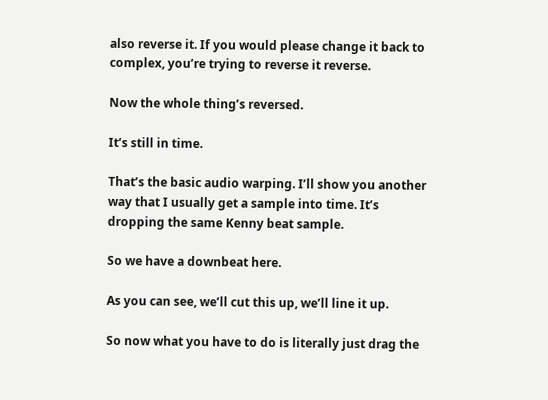also reverse it. If you would please change it back to complex, you’re trying to reverse it reverse.

Now the whole thing’s reversed.

It’s still in time.

That’s the basic audio warping. I’ll show you another way that I usually get a sample into time. It’s dropping the same Kenny beat sample.

So we have a downbeat here.

As you can see, we’ll cut this up, we’ll line it up.

So now what you have to do is literally just drag the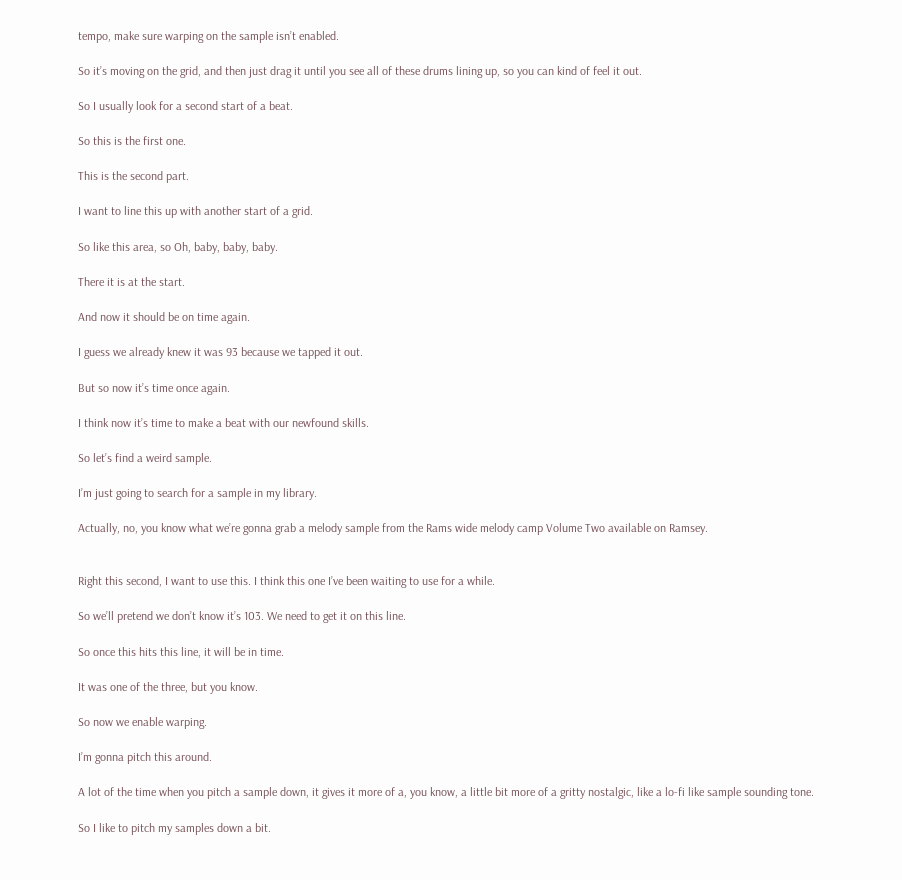tempo, make sure warping on the sample isn’t enabled.

So it’s moving on the grid, and then just drag it until you see all of these drums lining up, so you can kind of feel it out.

So I usually look for a second start of a beat.

So this is the first one.

This is the second part.

I want to line this up with another start of a grid.

So like this area, so Oh, baby, baby, baby.

There it is at the start.

And now it should be on time again.

I guess we already knew it was 93 because we tapped it out.

But so now it’s time once again.

I think now it’s time to make a beat with our newfound skills.

So let’s find a weird sample.

I’m just going to search for a sample in my library.

Actually, no, you know what we’re gonna grab a melody sample from the Rams wide melody camp Volume Two available on Ramsey.


Right this second, I want to use this. I think this one I’ve been waiting to use for a while.

So we’ll pretend we don’t know it’s 103. We need to get it on this line.

So once this hits this line, it will be in time.

It was one of the three, but you know.

So now we enable warping.

I’m gonna pitch this around.

A lot of the time when you pitch a sample down, it gives it more of a, you know, a little bit more of a gritty nostalgic, like a lo-fi like sample sounding tone.

So I like to pitch my samples down a bit.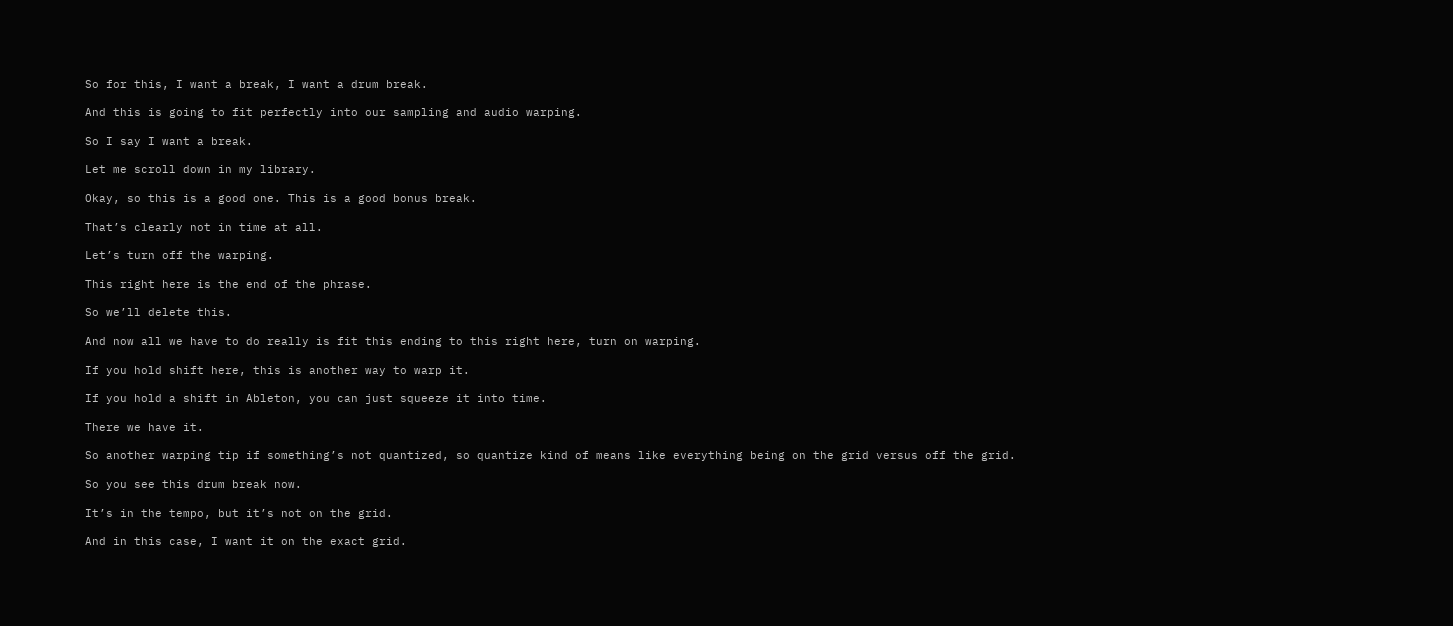So for this, I want a break, I want a drum break.

And this is going to fit perfectly into our sampling and audio warping.

So I say I want a break.

Let me scroll down in my library.

Okay, so this is a good one. This is a good bonus break.

That’s clearly not in time at all.

Let’s turn off the warping.

This right here is the end of the phrase.

So we’ll delete this.

And now all we have to do really is fit this ending to this right here, turn on warping.

If you hold shift here, this is another way to warp it.

If you hold a shift in Ableton, you can just squeeze it into time.

There we have it.

So another warping tip if something’s not quantized, so quantize kind of means like everything being on the grid versus off the grid.

So you see this drum break now.

It’s in the tempo, but it’s not on the grid.

And in this case, I want it on the exact grid.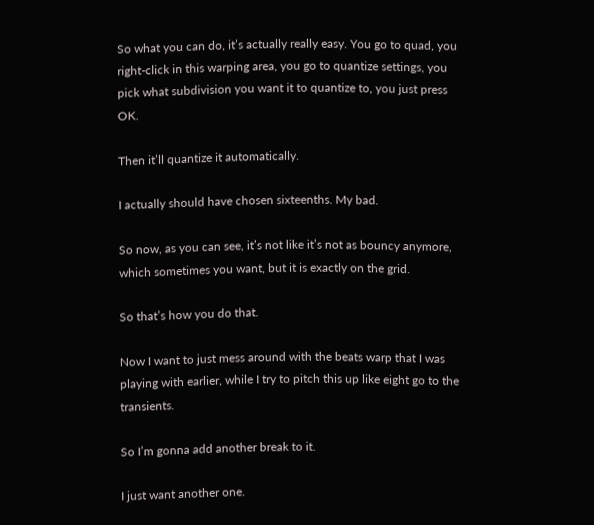So what you can do, it’s actually really easy. You go to quad, you right-click in this warping area, you go to quantize settings, you pick what subdivision you want it to quantize to, you just press OK.

Then it’ll quantize it automatically.

I actually should have chosen sixteenths. My bad.

So now, as you can see, it’s not like it’s not as bouncy anymore, which sometimes you want, but it is exactly on the grid.

So that’s how you do that.

Now I want to just mess around with the beats warp that I was playing with earlier, while I try to pitch this up like eight go to the transients.

So I’m gonna add another break to it.

I just want another one.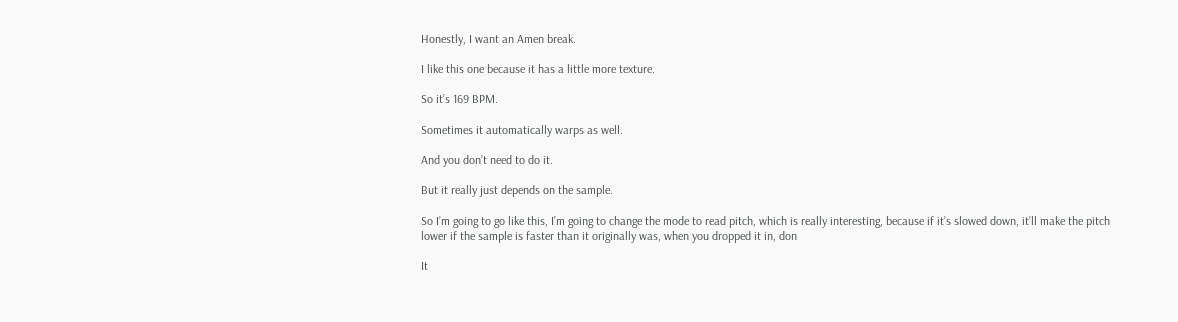Honestly, I want an Amen break.

I like this one because it has a little more texture.

So it’s 169 BPM.

Sometimes it automatically warps as well.

And you don’t need to do it.

But it really just depends on the sample.

So I’m going to go like this, I’m going to change the mode to read pitch, which is really interesting, because if it’s slowed down, it’ll make the pitch lower if the sample is faster than it originally was, when you dropped it in, don

It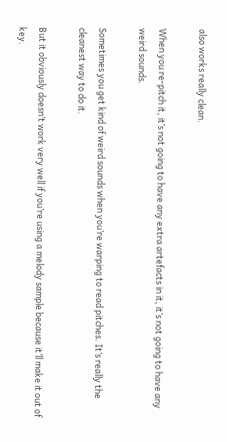also works really clean.

When you re-pitch it, it’s not going to have any extra artefacts in it, it’s not going to have any weird sounds.

Sometimes you get kind of weird sounds when you’re warping to read pitches. It’s really the cleanest way to do it.

But it obviously doesn’t work very well if you’re using a melody sample because it’ll make it out of key.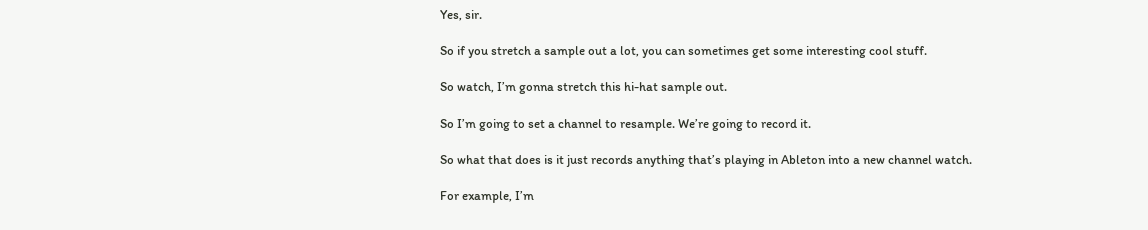Yes, sir.

So if you stretch a sample out a lot, you can sometimes get some interesting cool stuff.

So watch, I’m gonna stretch this hi-hat sample out.

So I’m going to set a channel to resample. We’re going to record it.

So what that does is it just records anything that’s playing in Ableton into a new channel watch.

For example, I’m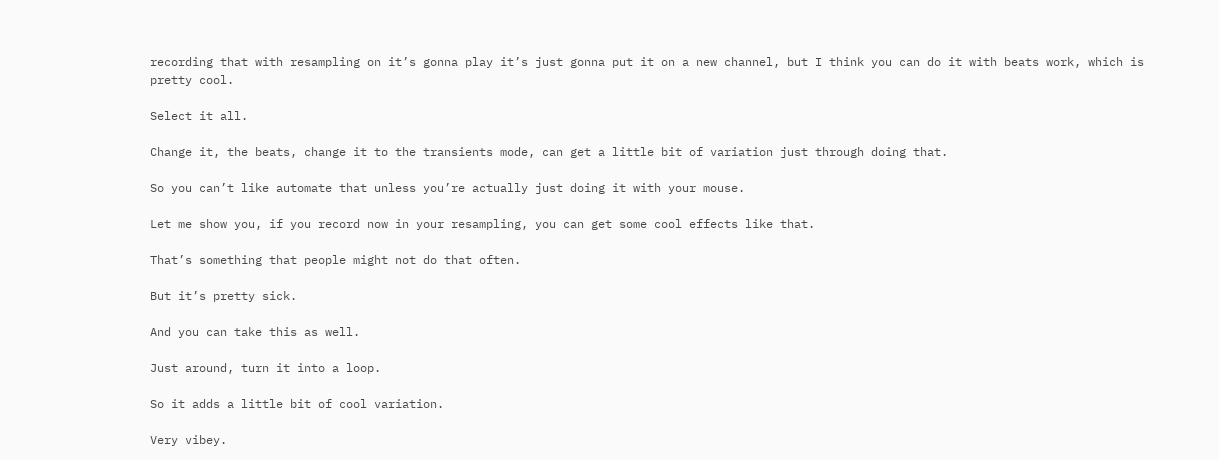recording that with resampling on it’s gonna play it’s just gonna put it on a new channel, but I think you can do it with beats work, which is pretty cool.

Select it all.

Change it, the beats, change it to the transients mode, can get a little bit of variation just through doing that.

So you can’t like automate that unless you’re actually just doing it with your mouse.

Let me show you, if you record now in your resampling, you can get some cool effects like that.

That’s something that people might not do that often.

But it’s pretty sick.

And you can take this as well.

Just around, turn it into a loop.

So it adds a little bit of cool variation.

Very vibey.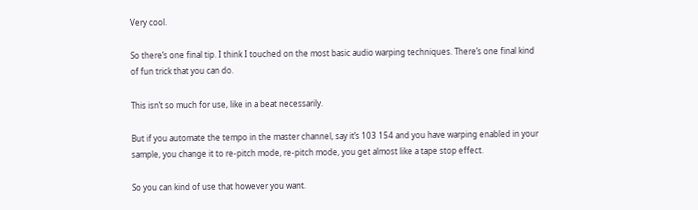Very cool.

So there’s one final tip. I think I touched on the most basic audio warping techniques. There’s one final kind of fun trick that you can do.

This isn’t so much for use, like in a beat necessarily.

But if you automate the tempo in the master channel, say it’s 103 154 and you have warping enabled in your sample, you change it to re-pitch mode, re-pitch mode, you get almost like a tape stop effect.

So you can kind of use that however you want.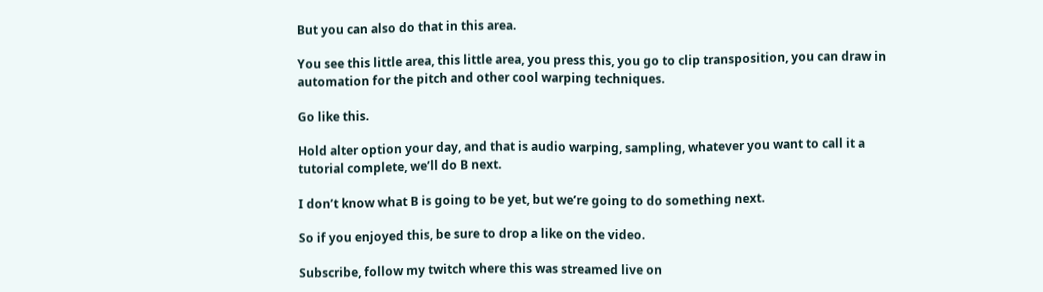But you can also do that in this area.

You see this little area, this little area, you press this, you go to clip transposition, you can draw in automation for the pitch and other cool warping techniques.

Go like this.

Hold alter option your day, and that is audio warping, sampling, whatever you want to call it a tutorial complete, we’ll do B next.

I don’t know what B is going to be yet, but we’re going to do something next.

So if you enjoyed this, be sure to drop a like on the video.

Subscribe, follow my twitch where this was streamed live on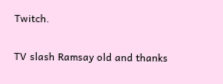Twitch.

TV slash Ramsay old and thanks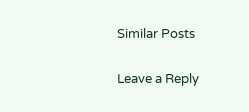Similar Posts

Leave a Reply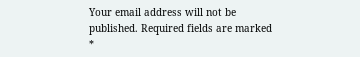Your email address will not be published. Required fields are marked *